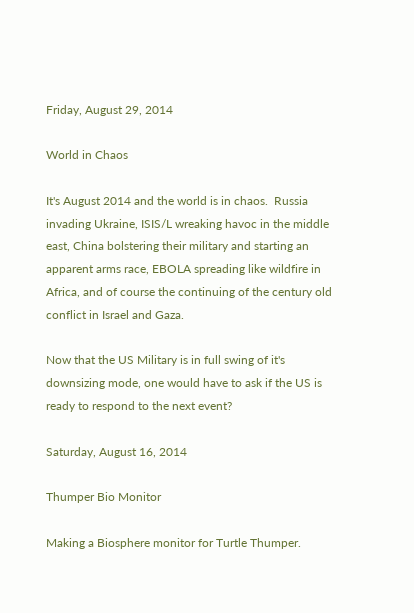Friday, August 29, 2014

World in Chaos

It's August 2014 and the world is in chaos.  Russia invading Ukraine, ISIS/L wreaking havoc in the middle east, China bolstering their military and starting an apparent arms race, EBOLA spreading like wildfire in Africa, and of course the continuing of the century old conflict in Israel and Gaza.

Now that the US Military is in full swing of it's downsizing mode, one would have to ask if the US is ready to respond to the next event?

Saturday, August 16, 2014

Thumper Bio Monitor

Making a Biosphere monitor for Turtle Thumper.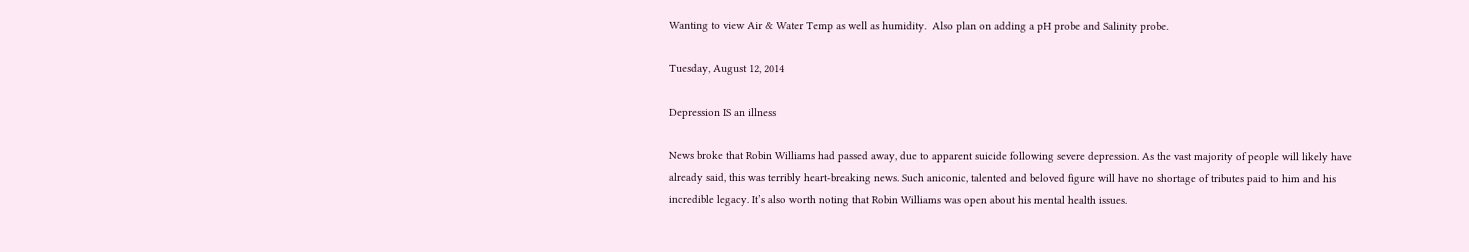Wanting to view Air & Water Temp as well as humidity.  Also plan on adding a pH probe and Salinity probe.

Tuesday, August 12, 2014

Depression IS an illness

News broke that Robin Williams had passed away, due to apparent suicide following severe depression. As the vast majority of people will likely have already said, this was terribly heart-breaking news. Such aniconic, talented and beloved figure will have no shortage of tributes paid to him and his incredible legacy. It’s also worth noting that Robin Williams was open about his mental health issues.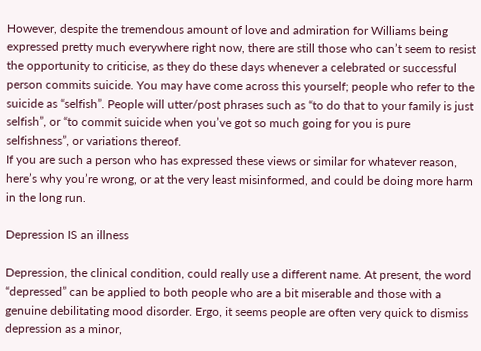However, despite the tremendous amount of love and admiration for Williams being expressed pretty much everywhere right now, there are still those who can’t seem to resist the opportunity to criticise, as they do these days whenever a celebrated or successful person commits suicide. You may have come across this yourself; people who refer to the suicide as “selfish”. People will utter/post phrases such as “to do that to your family is just selfish”, or “to commit suicide when you’ve got so much going for you is pure selfishness”, or variations thereof.
If you are such a person who has expressed these views or similar for whatever reason, here’s why you’re wrong, or at the very least misinformed, and could be doing more harm in the long run.

Depression IS an illness

Depression, the clinical condition, could really use a different name. At present, the word “depressed” can be applied to both people who are a bit miserable and those with a genuine debilitating mood disorder. Ergo, it seems people are often very quick to dismiss depression as a minor,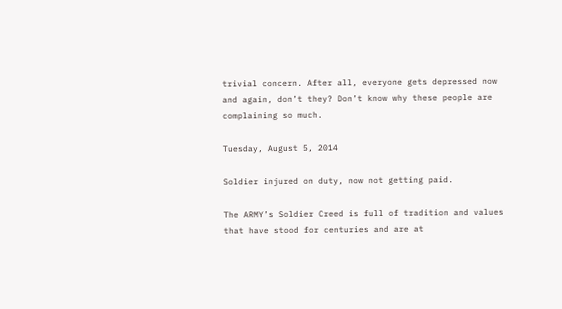trivial concern. After all, everyone gets depressed now and again, don’t they? Don’t know why these people are complaining so much.

Tuesday, August 5, 2014

Soldier injured on duty, now not getting paid.

The ARMY’s Soldier Creed is full of tradition and values that have stood for centuries and are at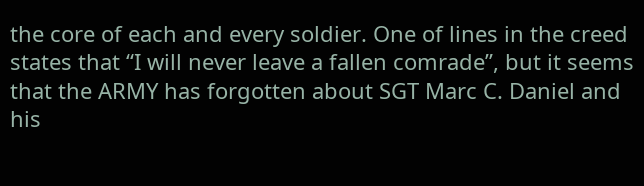the core of each and every soldier. One of lines in the creed states that “I will never leave a fallen comrade”, but it seems that the ARMY has forgotten about SGT Marc C. Daniel and his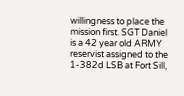willingness to place the mission first. SGT Daniel is a 42 year old ARMY reservist assigned to the 1-382d LSB at Fort Sill,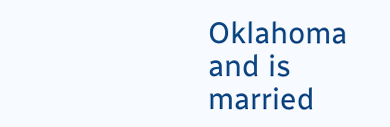Oklahoma and is married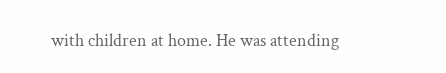with children at home. He was attending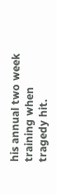his annual two week training when tragedy hit.